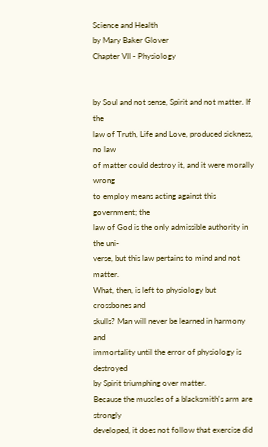Science and Health
by Mary Baker Glover
Chapter VII - Physiology


by Soul and not sense, Spirit and not matter. If the
law of Truth, Life and Love, produced sickness, no law
of matter could destroy it, and it were morally wrong
to employ means acting against this government; the
law of God is the only admissible authority in the uni-
verse, but this law pertains to mind and not matter.
What, then, is left to physiology but crossbones and
skulls? Man will never be learned in harmony and
immortality until the error of physiology is destroyed
by Spirit triumphing over matter.
Because the muscles of a blacksmith's arm are strongly
developed, it does not follow that exercise did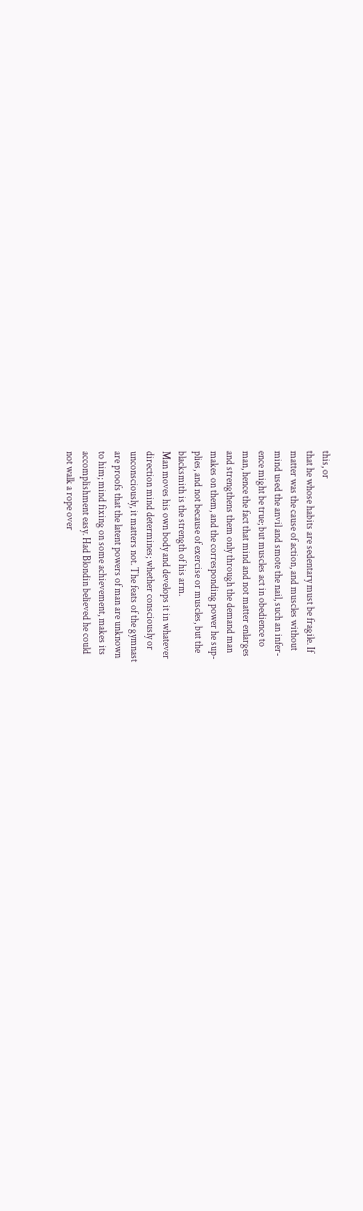this, or
that he whose habits are sedentary must be fragile. If
matter was the cause of action, and muscles without
mind used the anvil and smote the nail, such an infer-
ence might be true; but muscles act in obedience to
man, hence the fact that mind and not matter enlarges
and strengthens them only through the demand man
makes on them, and the corresponding power he sup-
plies, and not because of exercise or muscles, but the
blacksmith is the strength of his arm.
Man moves his own body and develops it in whatever
direction mind determines; whether consciously or
unconsciously, it matters not. The feats of the gymnast
are proofs that the latent powers of man are unknown
to him; mind fixing on some achievement, makes its
accomplishment easy. Had Blondin believed he could
not walk a rope over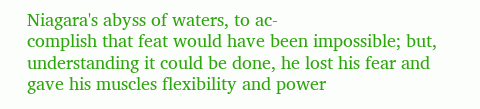Niagara's abyss of waters, to ac-
complish that feat would have been impossible; but,
understanding it could be done, he lost his fear and
gave his muscles flexibility and power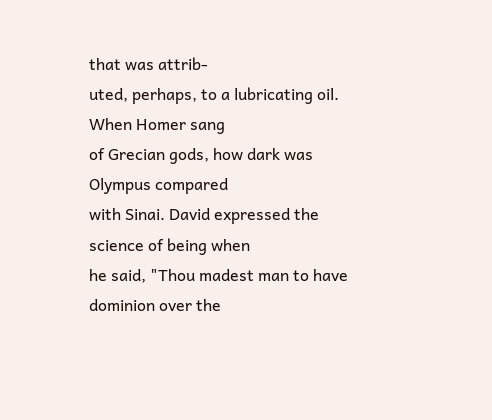that was attrib-
uted, perhaps, to a lubricating oil. When Homer sang
of Grecian gods, how dark was Olympus compared
with Sinai. David expressed the science of being when
he said, "Thou madest man to have dominion over the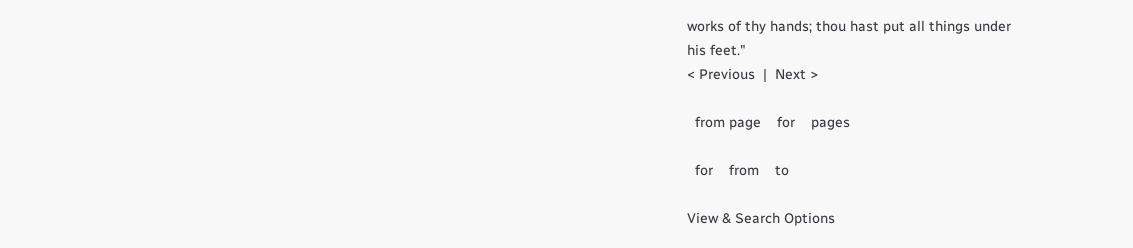works of thy hands; thou hast put all things under
his feet."
< Previous  |  Next >

  from page    for    pages

  for    from    to

View & Search Options